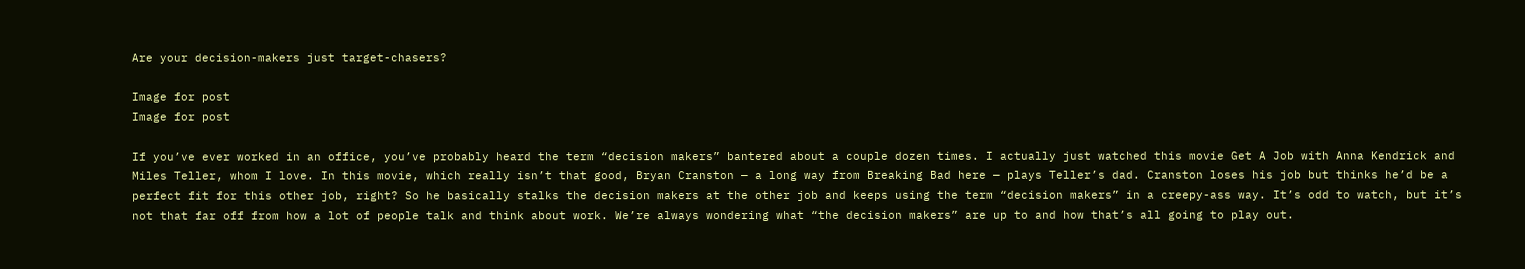Are your decision-makers just target-chasers?

Image for post
Image for post

If you’ve ever worked in an office, you’ve probably heard the term “decision makers” bantered about a couple dozen times. I actually just watched this movie Get A Job with Anna Kendrick and Miles Teller, whom I love. In this movie, which really isn’t that good, Bryan Cranston — a long way from Breaking Bad here — plays Teller’s dad. Cranston loses his job but thinks he’d be a perfect fit for this other job, right? So he basically stalks the decision makers at the other job and keeps using the term “decision makers” in a creepy-ass way. It’s odd to watch, but it’s not that far off from how a lot of people talk and think about work. We’re always wondering what “the decision makers” are up to and how that’s all going to play out.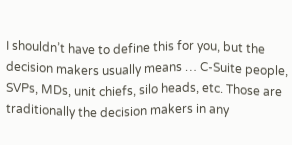I shouldn’t have to define this for you, but the decision makers usually means … C-Suite people, SVPs, MDs, unit chiefs, silo heads, etc. Those are traditionally the decision makers in any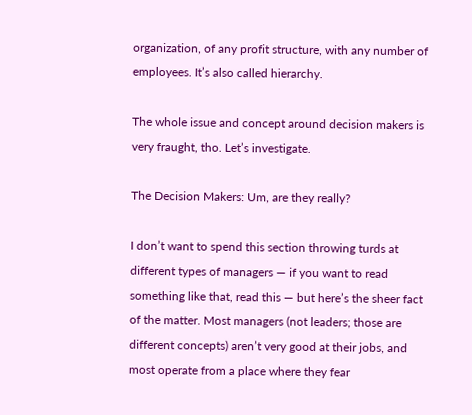organization, of any profit structure, with any number of employees. It’s also called hierarchy.

The whole issue and concept around decision makers is very fraught, tho. Let’s investigate.

The Decision Makers: Um, are they really?

I don’t want to spend this section throwing turds at different types of managers — if you want to read something like that, read this — but here’s the sheer fact of the matter. Most managers (not leaders; those are different concepts) aren’t very good at their jobs, and most operate from a place where they fear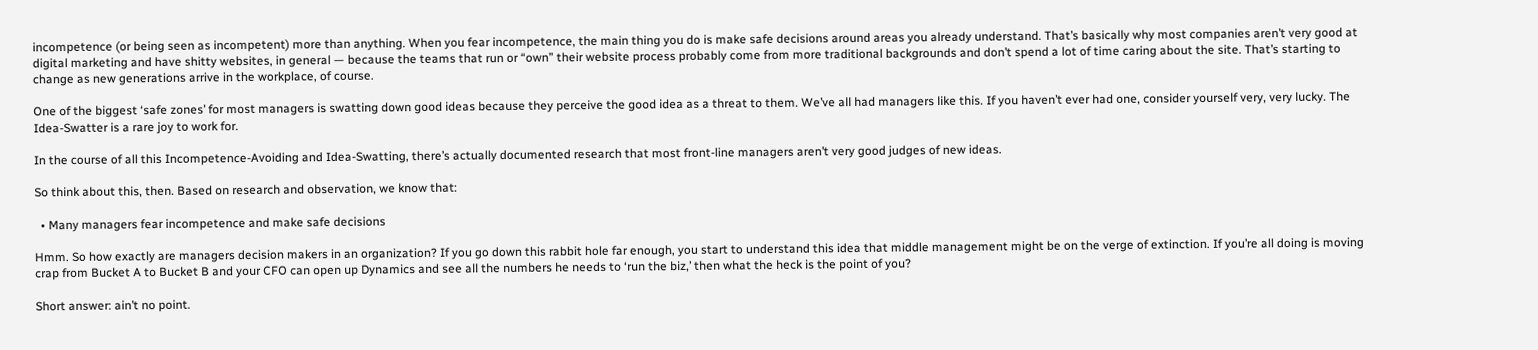incompetence (or being seen as incompetent) more than anything. When you fear incompetence, the main thing you do is make safe decisions around areas you already understand. That’s basically why most companies aren’t very good at digital marketing and have shitty websites, in general — because the teams that run or “own” their website process probably come from more traditional backgrounds and don’t spend a lot of time caring about the site. That’s starting to change as new generations arrive in the workplace, of course.

One of the biggest ‘safe zones’ for most managers is swatting down good ideas because they perceive the good idea as a threat to them. We’ve all had managers like this. If you haven’t ever had one, consider yourself very, very lucky. The Idea-Swatter is a rare joy to work for.

In the course of all this Incompetence-Avoiding and Idea-Swatting, there’s actually documented research that most front-line managers aren’t very good judges of new ideas.

So think about this, then. Based on research and observation, we know that:

  • Many managers fear incompetence and make safe decisions

Hmm. So how exactly are managers decision makers in an organization? If you go down this rabbit hole far enough, you start to understand this idea that middle management might be on the verge of extinction. If you’re all doing is moving crap from Bucket A to Bucket B and your CFO can open up Dynamics and see all the numbers he needs to ‘run the biz,’ then what the heck is the point of you?

Short answer: ain’t no point.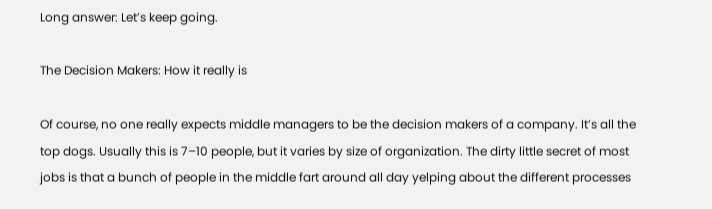Long answer: Let’s keep going.

The Decision Makers: How it really is

Of course, no one really expects middle managers to be the decision makers of a company. It’s all the top dogs. Usually this is 7–10 people, but it varies by size of organization. The dirty little secret of most jobs is that a bunch of people in the middle fart around all day yelping about the different processes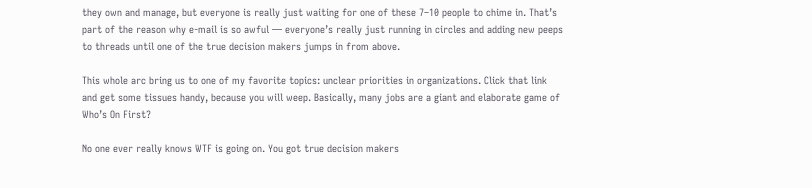they own and manage, but everyone is really just waiting for one of these 7–10 people to chime in. That’s part of the reason why e-mail is so awful — everyone’s really just running in circles and adding new peeps to threads until one of the true decision makers jumps in from above.

This whole arc bring us to one of my favorite topics: unclear priorities in organizations. Click that link and get some tissues handy, because you will weep. Basically, many jobs are a giant and elaborate game of Who’s On First?

No one ever really knows WTF is going on. You got true decision makers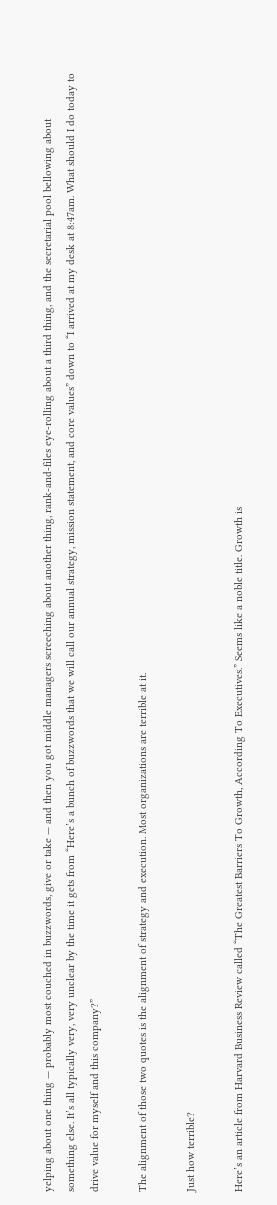yelping about one thing — probably most couched in buzzwords, give or take — and then you got middle managers screeching about another thing, rank-and-files eye-rolling about a third thing, and the secretarial pool bellowing about something else. It’s all typically very, very unclear by the time it gets from “Here’s a bunch of buzzwords that we will call our annual strategy, mission statement, and core values” down to “I arrived at my desk at 8:47am. What should I do today to drive value for myself and this company?”

The alignment of those two quotes is the alignment of strategy and execution. Most organizations are terrible at it.

Just how terrible?

Here’s an article from Harvard Business Review called “The Greatest Barriers To Growth, According To Executives.” Seems like a noble title. Growth is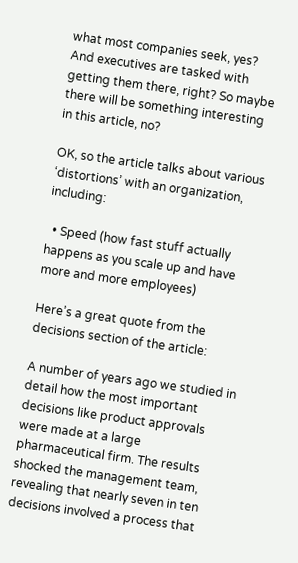what most companies seek, yes? And executives are tasked with getting them there, right? So maybe there will be something interesting in this article, no?

OK, so the article talks about various ‘distortions’ with an organization, including:

  • Speed (how fast stuff actually happens as you scale up and have more and more employees)

Here’s a great quote from the decisions section of the article:

A number of years ago we studied in detail how the most important decisions like product approvals were made at a large pharmaceutical firm. The results shocked the management team, revealing that nearly seven in ten decisions involved a process that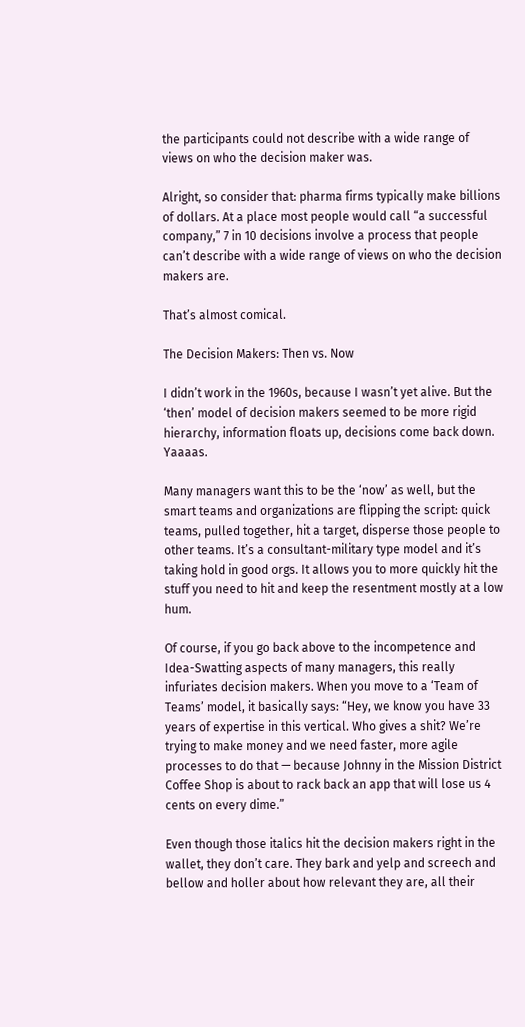the participants could not describe with a wide range of views on who the decision maker was.

Alright, so consider that: pharma firms typically make billions of dollars. At a place most people would call “a successful company,” 7 in 10 decisions involve a process that people can’t describe with a wide range of views on who the decision makers are.

That’s almost comical.

The Decision Makers: Then vs. Now

I didn’t work in the 1960s, because I wasn’t yet alive. But the ‘then’ model of decision makers seemed to be more rigid hierarchy, information floats up, decisions come back down. Yaaaas.

Many managers want this to be the ‘now’ as well, but the smart teams and organizations are flipping the script: quick teams, pulled together, hit a target, disperse those people to other teams. It’s a consultant-military type model and it’s taking hold in good orgs. It allows you to more quickly hit the stuff you need to hit and keep the resentment mostly at a low hum.

Of course, if you go back above to the incompetence and Idea-Swatting aspects of many managers, this really infuriates decision makers. When you move to a ‘Team of Teams’ model, it basically says: “Hey, we know you have 33 years of expertise in this vertical. Who gives a shit? We’re trying to make money and we need faster, more agile processes to do that — because Johnny in the Mission District Coffee Shop is about to rack back an app that will lose us 4 cents on every dime.”

Even though those italics hit the decision makers right in the wallet, they don’t care. They bark and yelp and screech and bellow and holler about how relevant they are, all their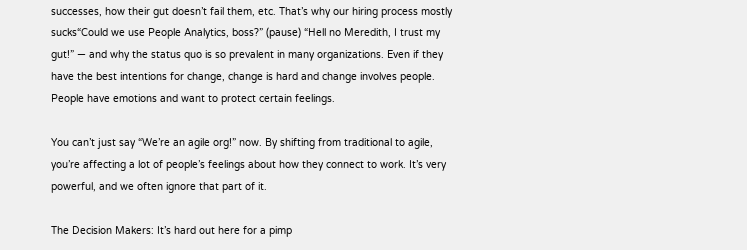successes, how their gut doesn’t fail them, etc. That’s why our hiring process mostly sucks“Could we use People Analytics, boss?” (pause) “Hell no Meredith, I trust my gut!” — and why the status quo is so prevalent in many organizations. Even if they have the best intentions for change, change is hard and change involves people. People have emotions and want to protect certain feelings.

You can’t just say “We’re an agile org!” now. By shifting from traditional to agile, you’re affecting a lot of people’s feelings about how they connect to work. It’s very powerful, and we often ignore that part of it.

The Decision Makers: It’s hard out here for a pimp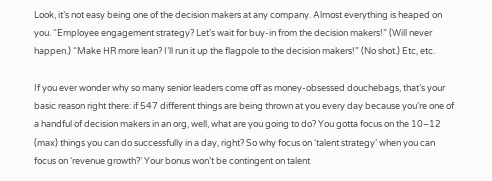Look, it’s not easy being one of the decision makers at any company. Almost everything is heaped on you. “Employee engagement strategy? Let’s wait for buy-in from the decision makers!” (Will never happen.) “Make HR more lean? I’ll run it up the flagpole to the decision makers!” (No shot.) Etc, etc.

If you ever wonder why so many senior leaders come off as money-obsessed douchebags, that’s your basic reason right there: if 547 different things are being thrown at you every day because you’re one of a handful of decision makers in an org, well, what are you going to do? You gotta focus on the 10–12 (max) things you can do successfully in a day, right? So why focus on ‘talent strategy’ when you can focus on ‘revenue growth?’ Your bonus won’t be contingent on talent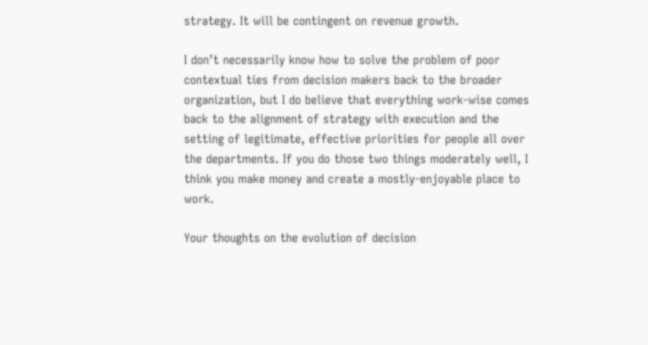strategy. It will be contingent on revenue growth.

I don’t necessarily know how to solve the problem of poor contextual ties from decision makers back to the broader organization, but I do believe that everything work-wise comes back to the alignment of strategy with execution and the setting of legitimate, effective priorities for people all over the departments. If you do those two things moderately well, I think you make money and create a mostly-enjoyable place to work.

Your thoughts on the evolution of decision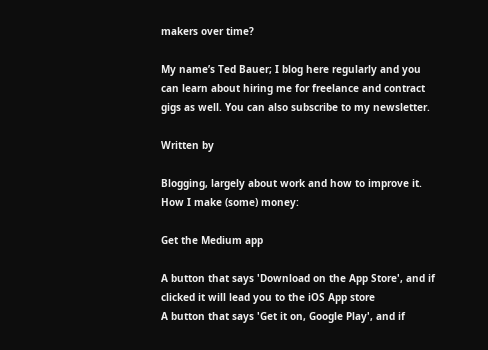makers over time?

My name’s Ted Bauer; I blog here regularly and you can learn about hiring me for freelance and contract gigs as well. You can also subscribe to my newsletter.

Written by

Blogging, largely about work and how to improve it. How I make (some) money:

Get the Medium app

A button that says 'Download on the App Store', and if clicked it will lead you to the iOS App store
A button that says 'Get it on, Google Play', and if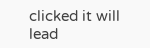clicked it will lead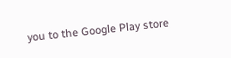you to the Google Play store